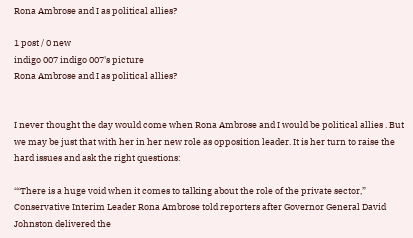Rona Ambrose and I as political allies?

1 post / 0 new
indigo 007 indigo 007's picture
Rona Ambrose and I as political allies?


I never thought the day would come when Rona Ambrose and I would be political allies . But we may be just that with her in her new role as opposition leader. It is her turn to raise the hard issues and ask the right questions:

‘“There is a huge void when it comes to talking about the role of the private sector,” Conservative Interim Leader Rona Ambrose told reporters after Governor General David Johnston delivered the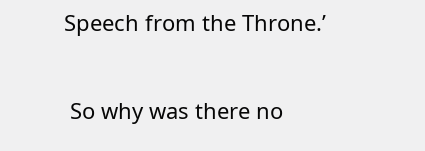Speech from the Throne.’

 So why was there no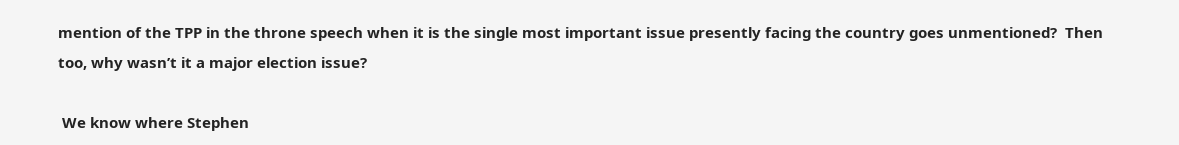mention of the TPP in the throne speech when it is the single most important issue presently facing the country goes unmentioned?  Then too, why wasn’t it a major election issue?

 We know where Stephen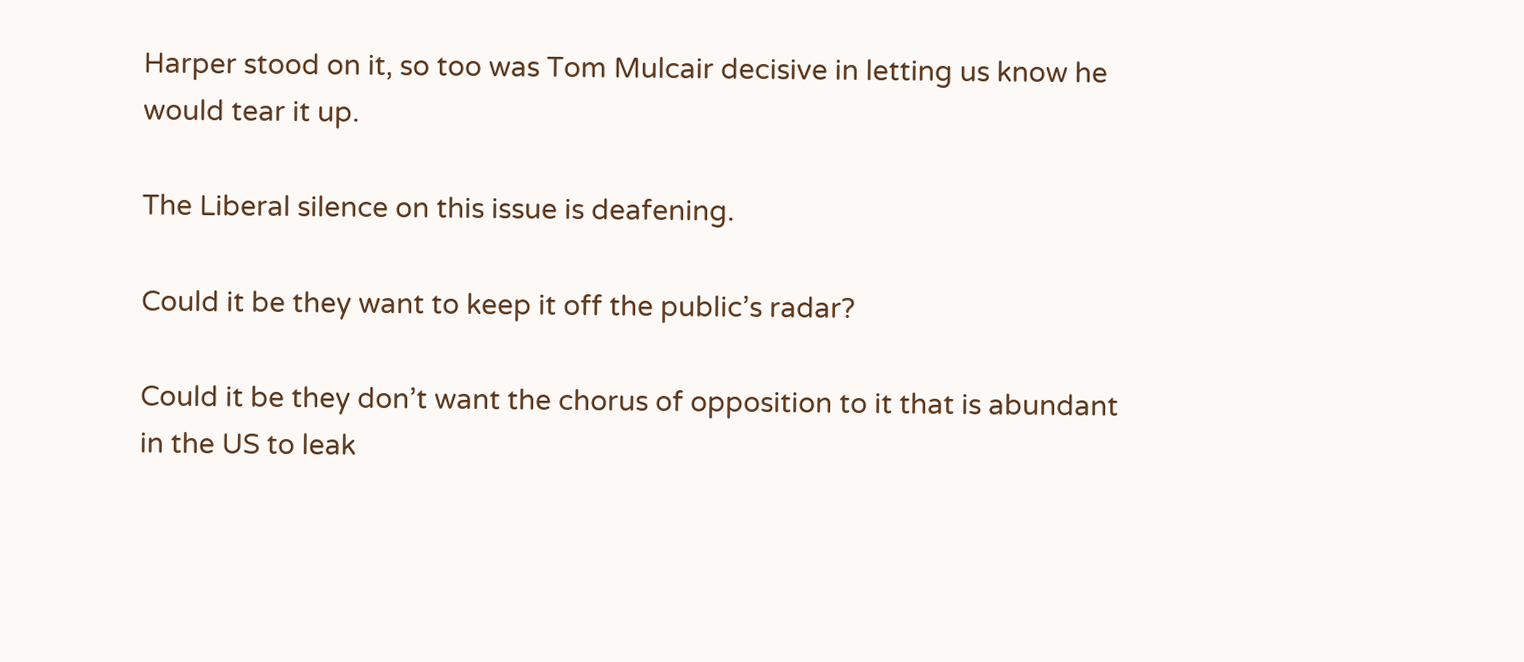Harper stood on it, so too was Tom Mulcair decisive in letting us know he would tear it up.

The Liberal silence on this issue is deafening.

Could it be they want to keep it off the public’s radar?

Could it be they don’t want the chorus of opposition to it that is abundant in the US to leak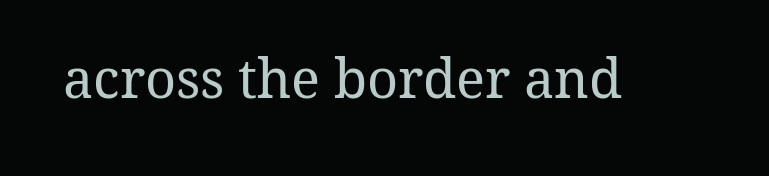across the border and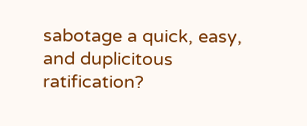sabotage a quick, easy, and duplicitous ratification?